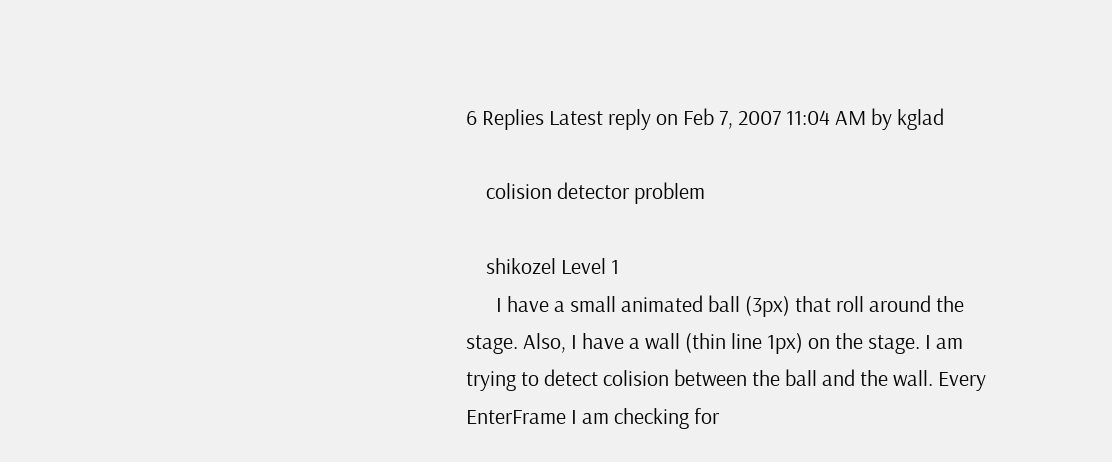6 Replies Latest reply on Feb 7, 2007 11:04 AM by kglad

    colision detector problem

    shikozel Level 1
      I have a small animated ball (3px) that roll around the stage. Also, I have a wall (thin line 1px) on the stage. I am trying to detect colision between the ball and the wall. Every EnterFrame I am checking for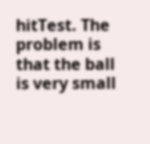hitTest. The problem is that the ball is very small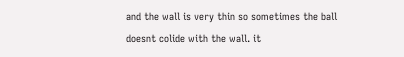and the wall is very thin so sometimes the ball doesnt colide with the wall. it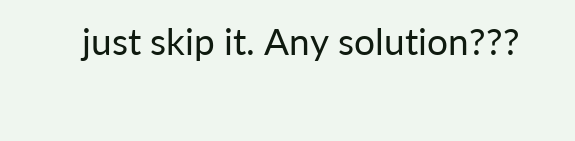just skip it. Any solution???